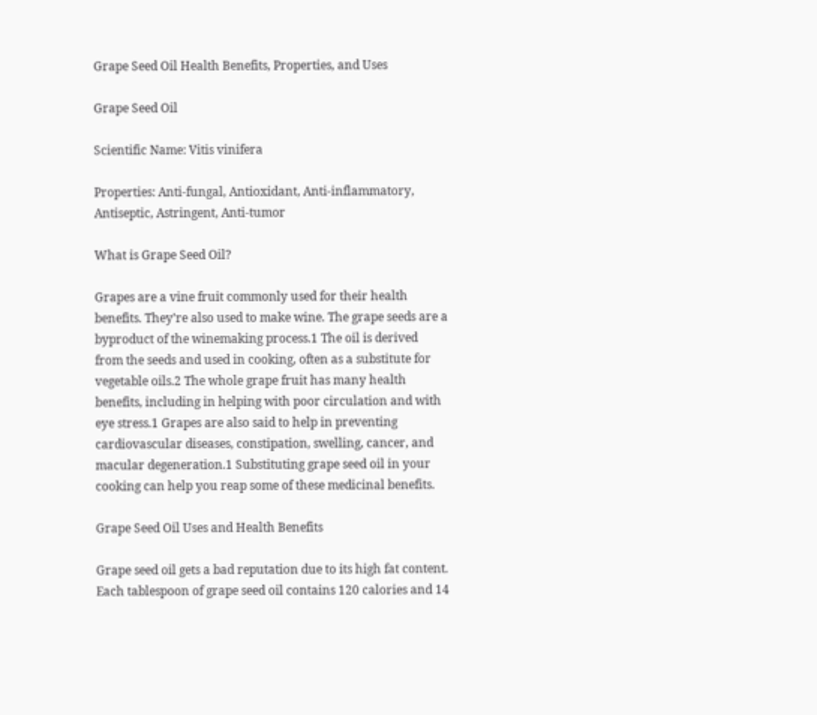Grape Seed Oil Health Benefits, Properties, and Uses

Grape Seed Oil

Scientific Name: Vitis vinifera

Properties: Anti-fungal, Antioxidant, Anti-inflammatory, Antiseptic, Astringent, Anti-tumor

What is Grape Seed Oil?

Grapes are a vine fruit commonly used for their health benefits. They’re also used to make wine. The grape seeds are a byproduct of the winemaking process.1 The oil is derived from the seeds and used in cooking, often as a substitute for vegetable oils.2 The whole grape fruit has many health benefits, including in helping with poor circulation and with eye stress.1 Grapes are also said to help in preventing cardiovascular diseases, constipation, swelling, cancer, and macular degeneration.1 Substituting grape seed oil in your cooking can help you reap some of these medicinal benefits.

Grape Seed Oil Uses and Health Benefits

Grape seed oil gets a bad reputation due to its high fat content. Each tablespoon of grape seed oil contains 120 calories and 14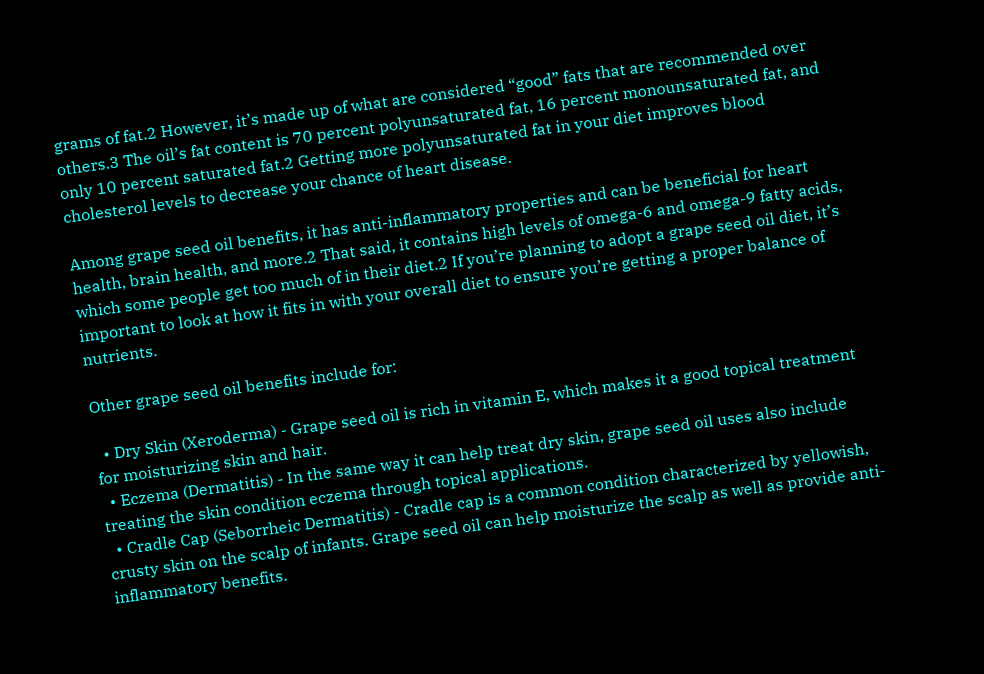grams of fat.2 However, it’s made up of what are considered “good” fats that are recommended over others.3 The oil’s fat content is 70 percent polyunsaturated fat, 16 percent monounsaturated fat, and only 10 percent saturated fat.2 Getting more polyunsaturated fat in your diet improves blood cholesterol levels to decrease your chance of heart disease.

Among grape seed oil benefits, it has anti-inflammatory properties and can be beneficial for heart health, brain health, and more.2 That said, it contains high levels of omega-6 and omega-9 fatty acids, which some people get too much of in their diet.2 If you’re planning to adopt a grape seed oil diet, it’s important to look at how it fits in with your overall diet to ensure you’re getting a proper balance of nutrients.

Other grape seed oil benefits include for:

  • Dry Skin (Xeroderma) - Grape seed oil is rich in vitamin E, which makes it a good topical treatment for moisturizing skin and hair.
  • Eczema (Dermatitis) - In the same way it can help treat dry skin, grape seed oil uses also include treating the skin condition eczema through topical applications.
  • Cradle Cap (Seborrheic Dermatitis) - Cradle cap is a common condition characterized by yellowish, crusty skin on the scalp of infants. Grape seed oil can help moisturize the scalp as well as provide anti-inflammatory benefits.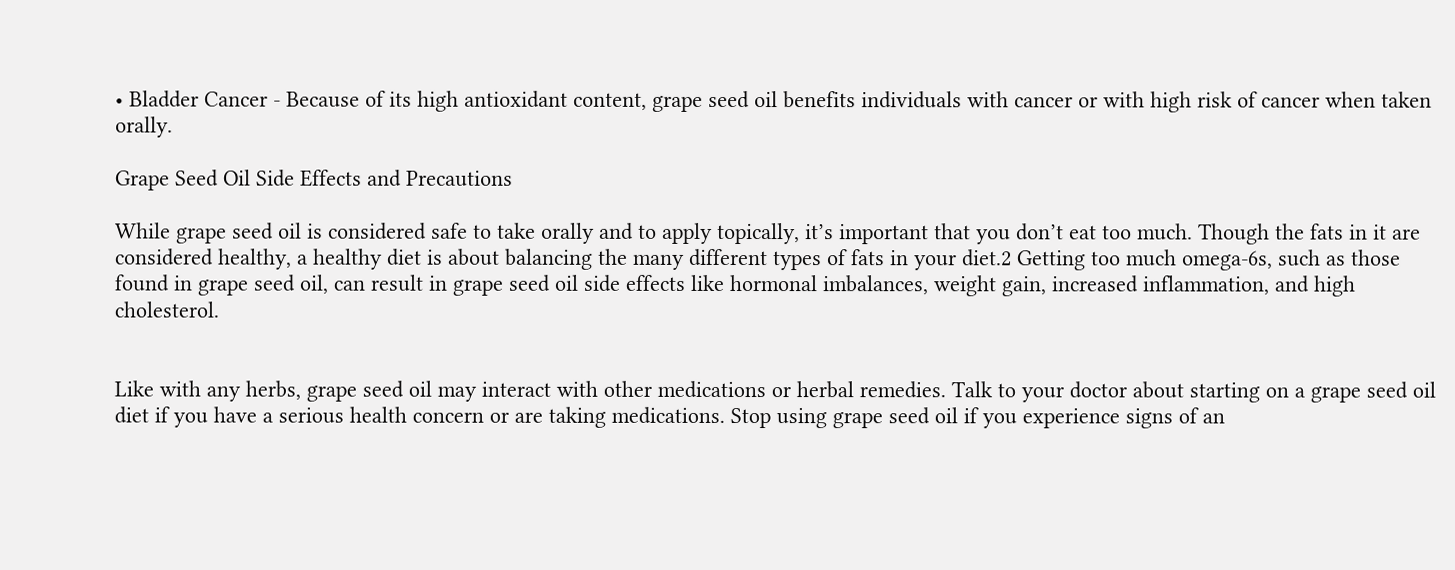• Bladder Cancer - Because of its high antioxidant content, grape seed oil benefits individuals with cancer or with high risk of cancer when taken orally.

Grape Seed Oil Side Effects and Precautions

While grape seed oil is considered safe to take orally and to apply topically, it’s important that you don’t eat too much. Though the fats in it are considered healthy, a healthy diet is about balancing the many different types of fats in your diet.2 Getting too much omega-6s, such as those found in grape seed oil, can result in grape seed oil side effects like hormonal imbalances, weight gain, increased inflammation, and high cholesterol.


Like with any herbs, grape seed oil may interact with other medications or herbal remedies. Talk to your doctor about starting on a grape seed oil diet if you have a serious health concern or are taking medications. Stop using grape seed oil if you experience signs of an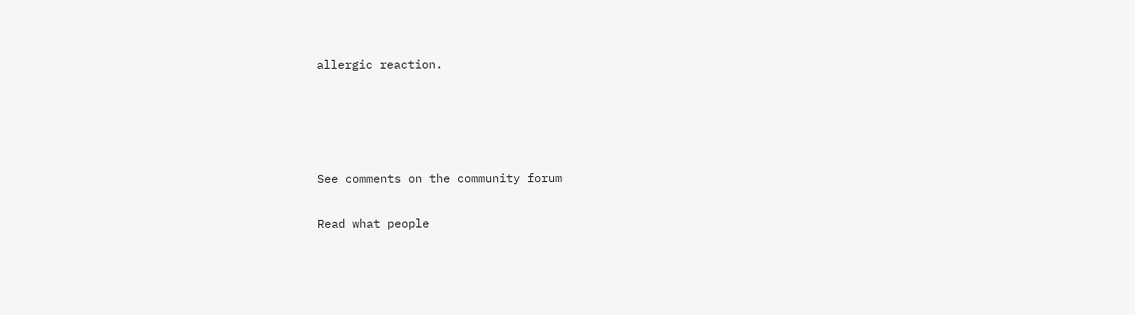allergic reaction.




See comments on the community forum

Read what people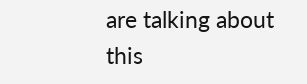are talking about this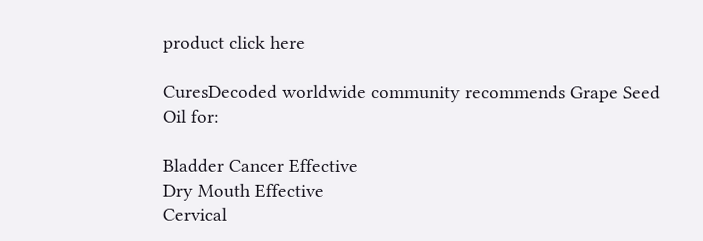product click here

CuresDecoded worldwide community recommends Grape Seed Oil for:

Bladder Cancer Effective
Dry Mouth Effective
Cervical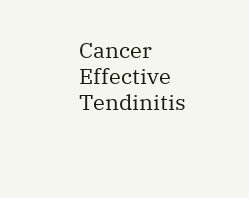Cancer Effective
Tendinitis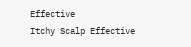Effective
Itchy Scalp Effective